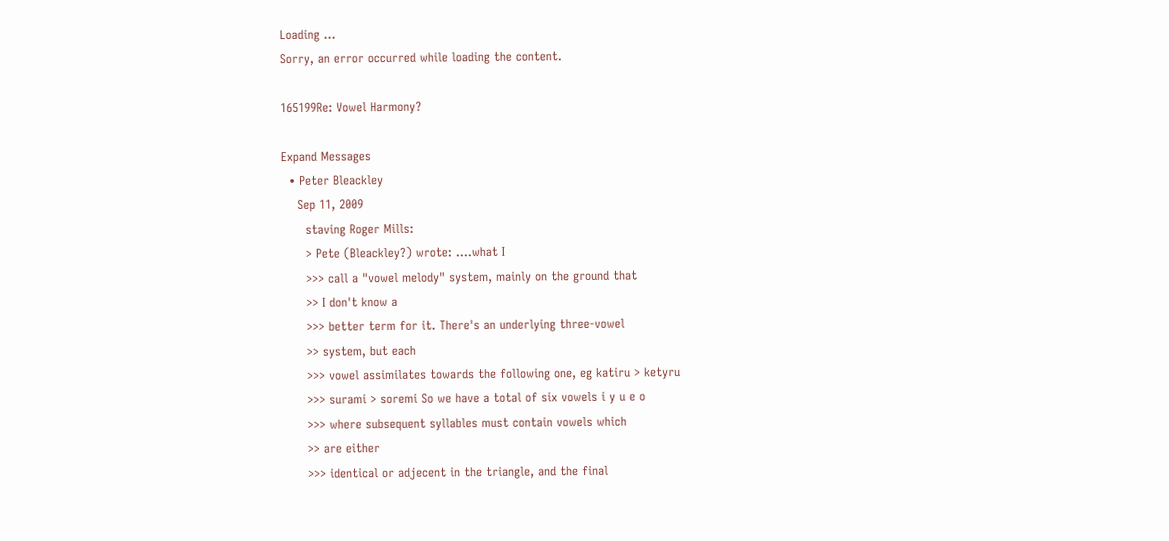Loading ...
Sorry, an error occurred while loading the content.

165199Re: Vowel Harmony?

Expand Messages
  • Peter Bleackley
    Sep 11, 2009
      staving Roger Mills:
      > Pete (Bleackley?) wrote: ....what I
      >>> call a "vowel melody" system, mainly on the ground that
      >> I don't know a
      >>> better term for it. There's an underlying three-vowel
      >> system, but each
      >>> vowel assimilates towards the following one, eg katiru > ketyru
      >>> surami > soremi So we have a total of six vowels i y u e o
      >>> where subsequent syllables must contain vowels which
      >> are either
      >>> identical or adjecent in the triangle, and the final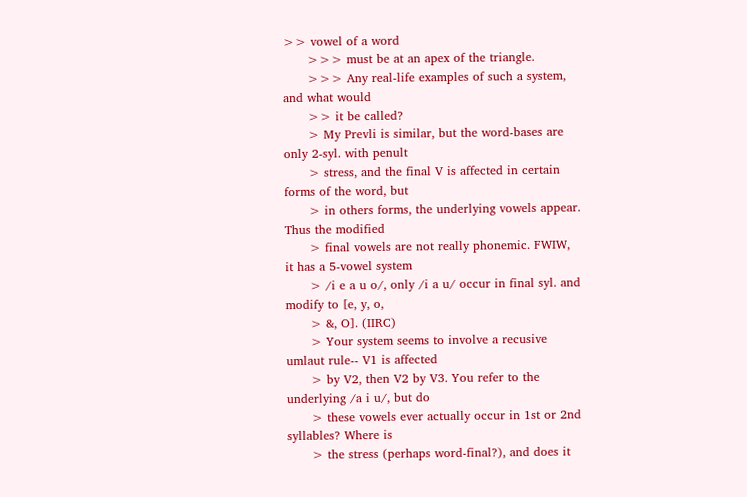>> vowel of a word
      >>> must be at an apex of the triangle.
      >>> Any real-life examples of such a system, and what would
      >> it be called?
      > My Prevli is similar, but the word-bases are only 2-syl. with penult
      > stress, and the final V is affected in certain forms of the word, but
      > in others forms, the underlying vowels appear. Thus the modified
      > final vowels are not really phonemic. FWIW, it has a 5-vowel system
      > /i e a u o/, only /i a u/ occur in final syl. and modify to [e, y, o,
      > &, O]. (IIRC)
      > Your system seems to involve a recusive umlaut rule-- V1 is affected
      > by V2, then V2 by V3. You refer to the underlying /a i u/, but do
      > these vowels ever actually occur in 1st or 2nd syllables? Where is
      > the stress (perhaps word-final?), and does it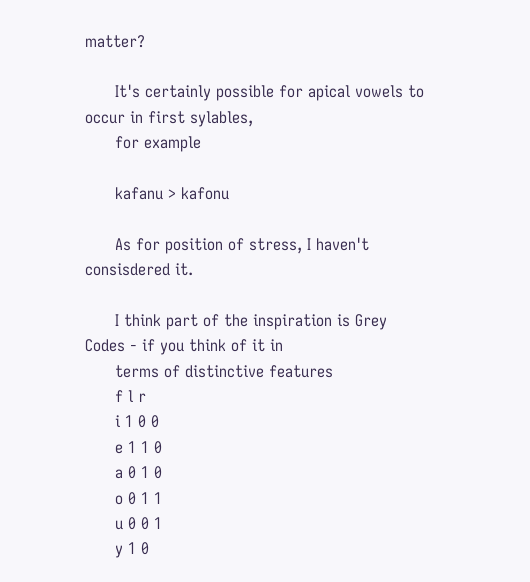matter?

      It's certainly possible for apical vowels to occur in first sylables,
      for example

      kafanu > kafonu

      As for position of stress, I haven't consisdered it.

      I think part of the inspiration is Grey Codes - if you think of it in
      terms of distinctive features
      f l r
      i 1 0 0
      e 1 1 0
      a 0 1 0
      o 0 1 1
      u 0 0 1
      y 1 0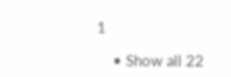1

    • Show all 22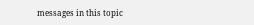messages in this topic